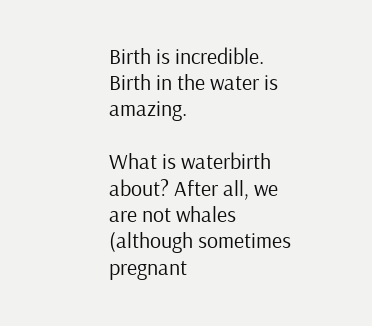Birth is incredible. Birth in the water is amazing.

What is waterbirth about? After all, we are not whales (although sometimes pregnant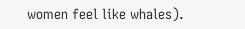women feel like whales).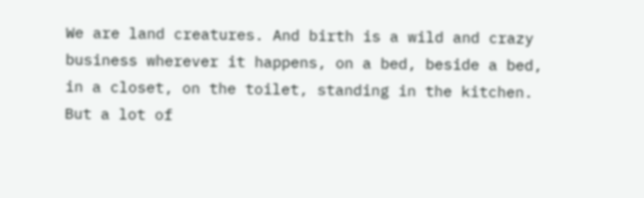We are land creatures. And birth is a wild and crazy business wherever it happens, on a bed, beside a bed, in a closet, on the toilet, standing in the kitchen. But a lot of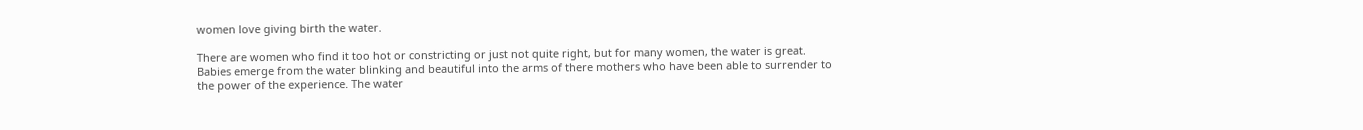women love giving birth the water.

There are women who find it too hot or constricting or just not quite right, but for many women, the water is great. Babies emerge from the water blinking and beautiful into the arms of there mothers who have been able to surrender to the power of the experience. The water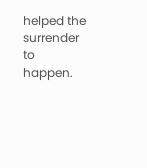helped the surrender to happen.